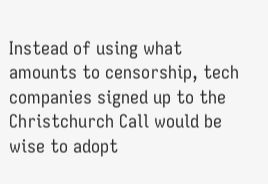Instead of using what amounts to censorship, tech companies signed up to the Christchurch Call would be wise to adopt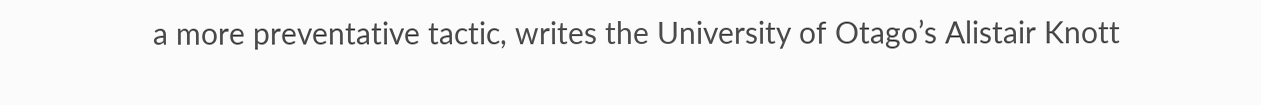a more preventative tactic, writes the University of Otago’s Alistair Knott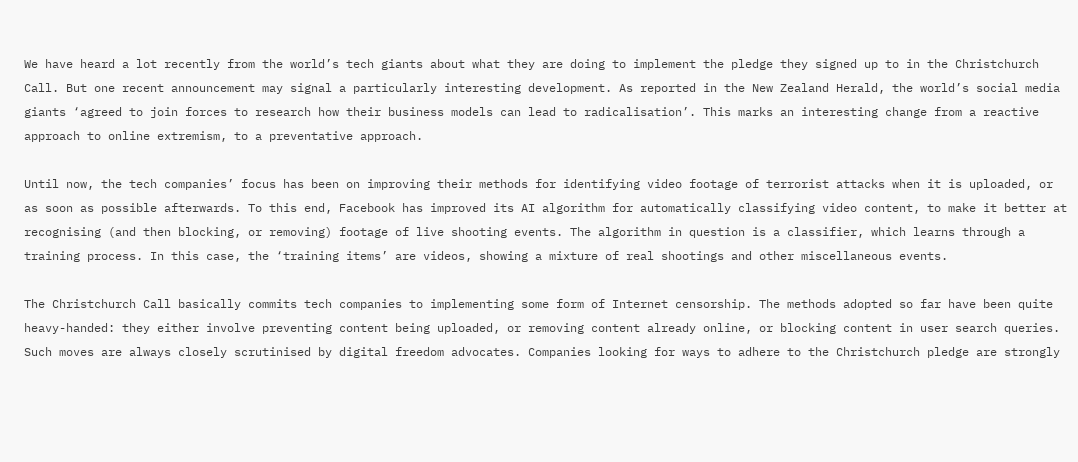We have heard a lot recently from the world’s tech giants about what they are doing to implement the pledge they signed up to in the Christchurch Call. But one recent announcement may signal a particularly interesting development. As reported in the New Zealand Herald, the world’s social media giants ‘agreed to join forces to research how their business models can lead to radicalisation’. This marks an interesting change from a reactive approach to online extremism, to a preventative approach.

Until now, the tech companies’ focus has been on improving their methods for identifying video footage of terrorist attacks when it is uploaded, or as soon as possible afterwards. To this end, Facebook has improved its AI algorithm for automatically classifying video content, to make it better at recognising (and then blocking, or removing) footage of live shooting events. The algorithm in question is a classifier, which learns through a training process. In this case, the ‘training items’ are videos, showing a mixture of real shootings and other miscellaneous events.

The Christchurch Call basically commits tech companies to implementing some form of Internet censorship. The methods adopted so far have been quite heavy-handed: they either involve preventing content being uploaded, or removing content already online, or blocking content in user search queries. Such moves are always closely scrutinised by digital freedom advocates. Companies looking for ways to adhere to the Christchurch pledge are strongly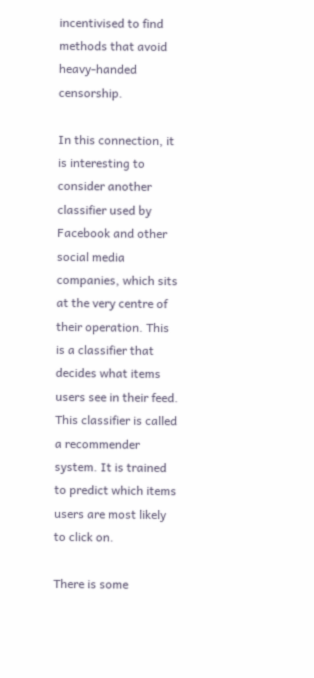incentivised to find methods that avoid heavy-handed censorship.

In this connection, it is interesting to consider another classifier used by Facebook and other social media companies, which sits at the very centre of their operation. This is a classifier that decides what items users see in their feed. This classifier is called a recommender system. It is trained to predict which items users are most likely to click on.

There is some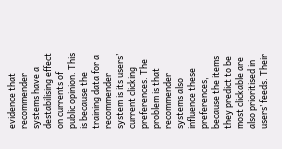evidence that recommender systems have a destabilising effect on currents of public opinion. This is because the training data for a recommender system is its users’ current clicking preferences. The problem is that recommender systems also influence these preferences, because the items they predict to be most clickable are also prioritised in users’ feeds. Their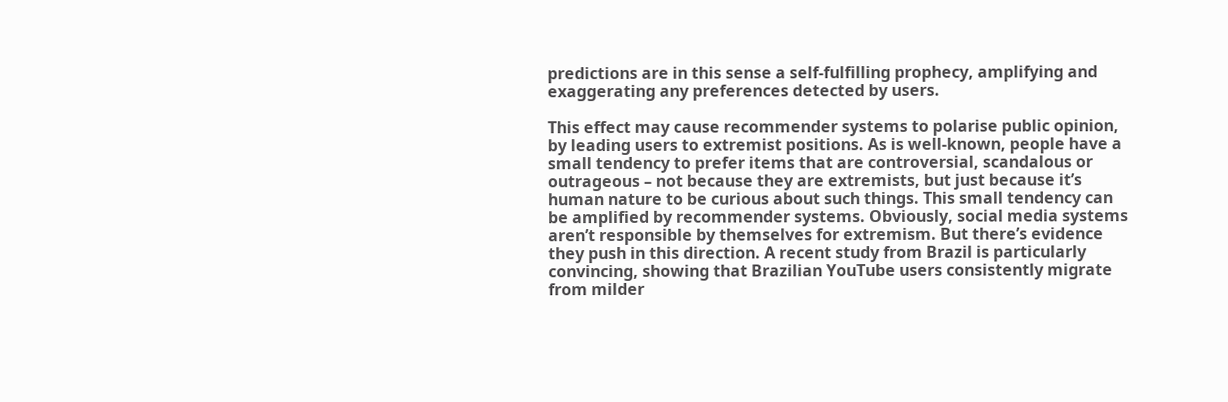predictions are in this sense a self-fulfilling prophecy, amplifying and exaggerating any preferences detected by users.

This effect may cause recommender systems to polarise public opinion, by leading users to extremist positions. As is well-known, people have a small tendency to prefer items that are controversial, scandalous or outrageous – not because they are extremists, but just because it’s human nature to be curious about such things. This small tendency can be amplified by recommender systems. Obviously, social media systems aren’t responsible by themselves for extremism. But there’s evidence they push in this direction. A recent study from Brazil is particularly convincing, showing that Brazilian YouTube users consistently migrate from milder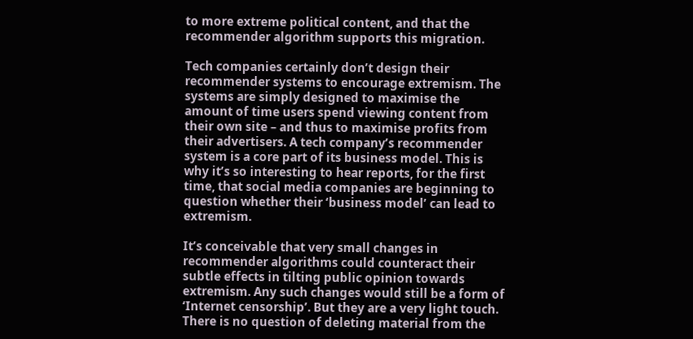to more extreme political content, and that the recommender algorithm supports this migration.

Tech companies certainly don’t design their recommender systems to encourage extremism. The systems are simply designed to maximise the amount of time users spend viewing content from their own site – and thus to maximise profits from their advertisers. A tech company’s recommender system is a core part of its business model. This is why it’s so interesting to hear reports, for the first time, that social media companies are beginning to question whether their ‘business model’ can lead to extremism.

It’s conceivable that very small changes in recommender algorithms could counteract their subtle effects in tilting public opinion towards extremism. Any such changes would still be a form of ‘Internet censorship’. But they are a very light touch. There is no question of deleting material from the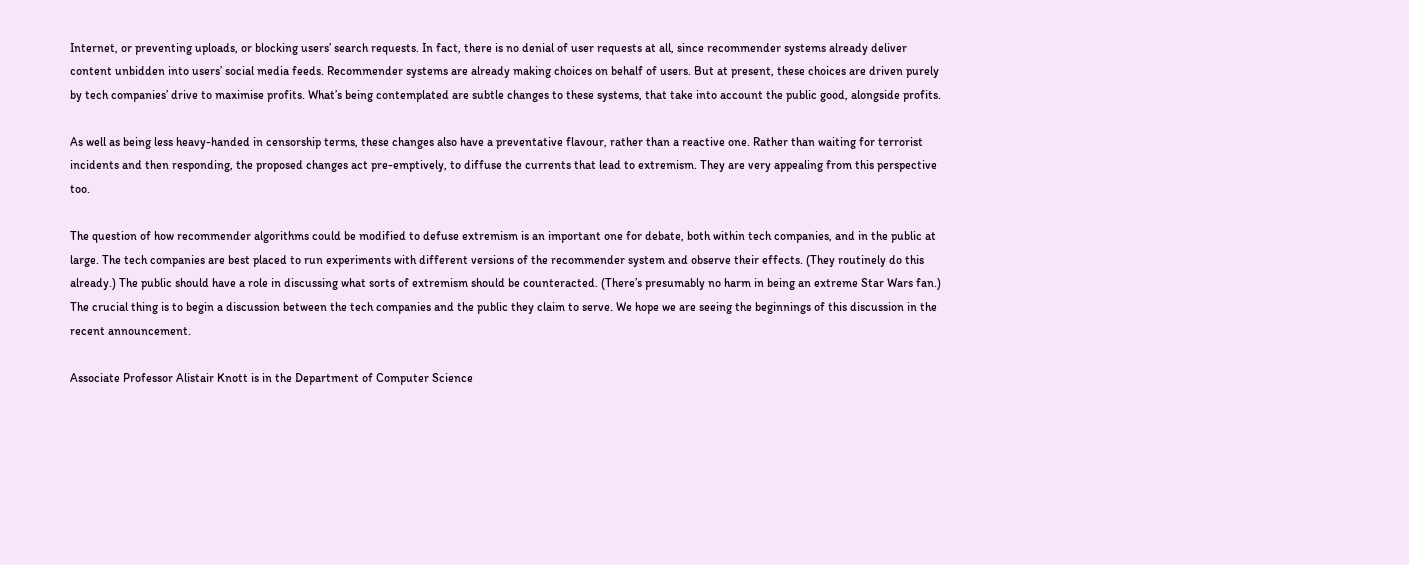Internet, or preventing uploads, or blocking users’ search requests. In fact, there is no denial of user requests at all, since recommender systems already deliver content unbidden into users’ social media feeds. Recommender systems are already making choices on behalf of users. But at present, these choices are driven purely by tech companies’ drive to maximise profits. What’s being contemplated are subtle changes to these systems, that take into account the public good, alongside profits.

As well as being less heavy-handed in censorship terms, these changes also have a preventative flavour, rather than a reactive one. Rather than waiting for terrorist incidents and then responding, the proposed changes act pre-emptively, to diffuse the currents that lead to extremism. They are very appealing from this perspective too.

The question of how recommender algorithms could be modified to defuse extremism is an important one for debate, both within tech companies, and in the public at large. The tech companies are best placed to run experiments with different versions of the recommender system and observe their effects. (They routinely do this already.) The public should have a role in discussing what sorts of extremism should be counteracted. (There’s presumably no harm in being an extreme Star Wars fan.) The crucial thing is to begin a discussion between the tech companies and the public they claim to serve. We hope we are seeing the beginnings of this discussion in the recent announcement.

Associate Professor Alistair Knott is in the Department of Computer Science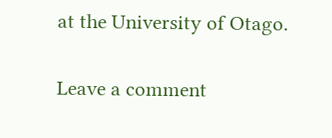at the University of Otago.

Leave a comment